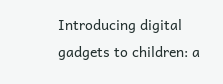Introducing digital gadgets to children: a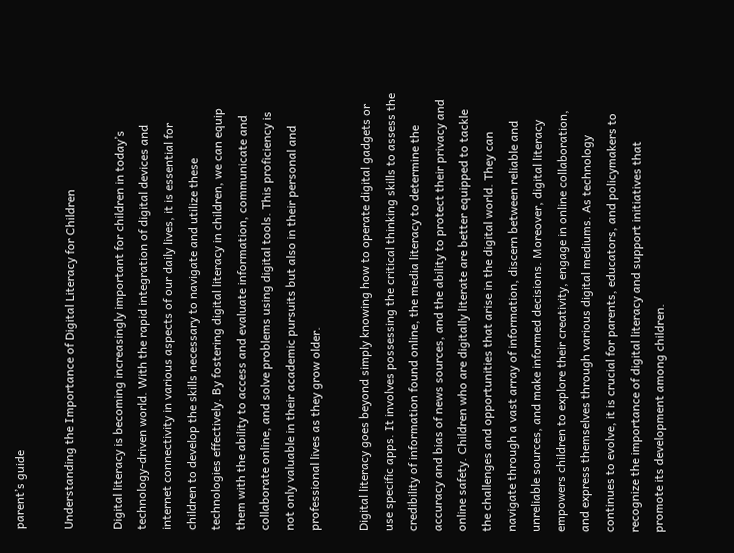parent’s guide

Understanding the Importance of Digital Literacy for Children

Digital literacy is becoming increasingly important for children in today’s technology-driven world. With the rapid integration of digital devices and internet connectivity in various aspects of our daily lives, it is essential for children to develop the skills necessary to navigate and utilize these technologies effectively. By fostering digital literacy in children, we can equip them with the ability to access and evaluate information, communicate and collaborate online, and solve problems using digital tools. This proficiency is not only valuable in their academic pursuits but also in their personal and professional lives as they grow older.

Digital literacy goes beyond simply knowing how to operate digital gadgets or use specific apps. It involves possessing the critical thinking skills to assess the credibility of information found online, the media literacy to determine the accuracy and bias of news sources, and the ability to protect their privacy and online safety. Children who are digitally literate are better equipped to tackle the challenges and opportunities that arise in the digital world. They can navigate through a vast array of information, discern between reliable and unreliable sources, and make informed decisions. Moreover, digital literacy empowers children to explore their creativity, engage in online collaboration, and express themselves through various digital mediums. As technology continues to evolve, it is crucial for parents, educators, and policymakers to recognize the importance of digital literacy and support initiatives that promote its development among children.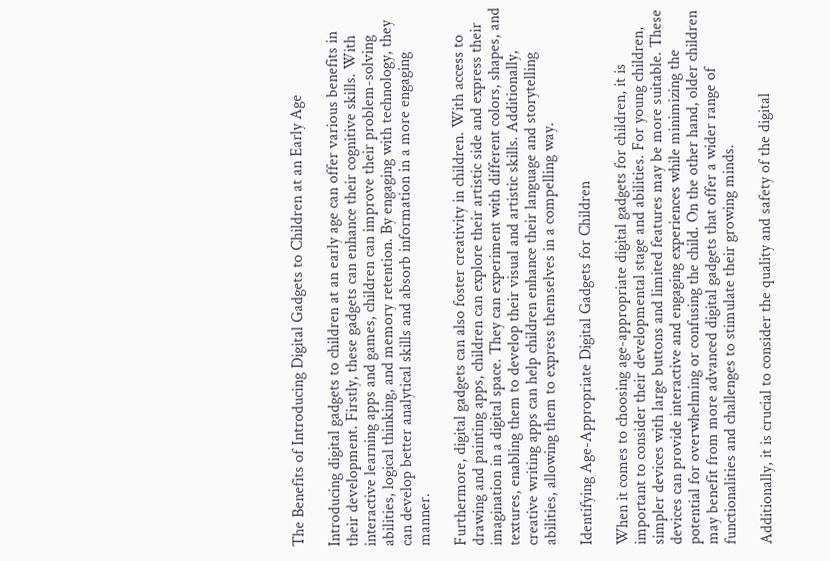The Benefits of Introducing Digital Gadgets to Children at an Early Age

Introducing digital gadgets to children at an early age can offer various benefits in their development. Firstly, these gadgets can enhance their cognitive skills. With interactive learning apps and games, children can improve their problem-solving abilities, logical thinking, and memory retention. By engaging with technology, they can develop better analytical skills and absorb information in a more engaging manner.

Furthermore, digital gadgets can also foster creativity in children. With access to drawing and painting apps, children can explore their artistic side and express their imagination in a digital space. They can experiment with different colors, shapes, and textures, enabling them to develop their visual and artistic skills. Additionally, creative writing apps can help children enhance their language and storytelling abilities, allowing them to express themselves in a compelling way.

Identifying Age-Appropriate Digital Gadgets for Children

When it comes to choosing age-appropriate digital gadgets for children, it is important to consider their developmental stage and abilities. For young children, simpler devices with large buttons and limited features may be more suitable. These devices can provide interactive and engaging experiences while minimizing the potential for overwhelming or confusing the child. On the other hand, older children may benefit from more advanced digital gadgets that offer a wider range of functionalities and challenges to stimulate their growing minds.

Additionally, it is crucial to consider the quality and safety of the digital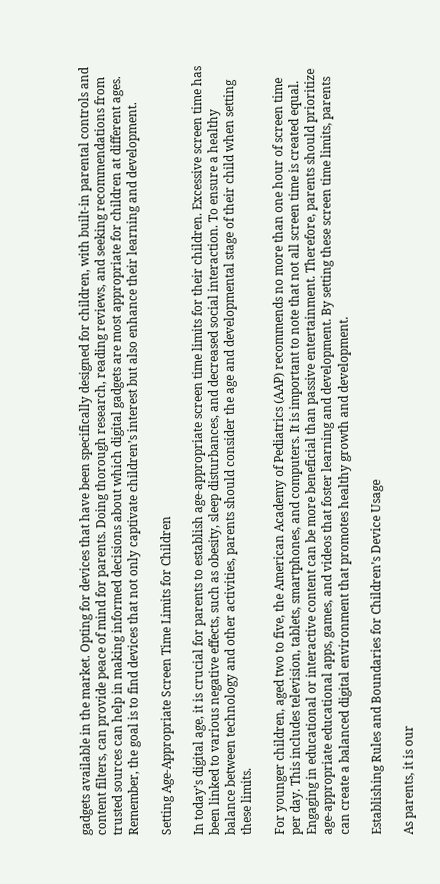gadgets available in the market. Opting for devices that have been specifically designed for children, with built-in parental controls and content filters, can provide peace of mind for parents. Doing thorough research, reading reviews, and seeking recommendations from trusted sources can help in making informed decisions about which digital gadgets are most appropriate for children at different ages. Remember, the goal is to find devices that not only captivate children’s interest but also enhance their learning and development.

Setting Age-Appropriate Screen Time Limits for Children

In today’s digital age, it is crucial for parents to establish age-appropriate screen time limits for their children. Excessive screen time has been linked to various negative effects, such as obesity, sleep disturbances, and decreased social interaction. To ensure a healthy balance between technology and other activities, parents should consider the age and developmental stage of their child when setting these limits.

For younger children, aged two to five, the American Academy of Pediatrics (AAP) recommends no more than one hour of screen time per day. This includes television, tablets, smartphones, and computers. It is important to note that not all screen time is created equal. Engaging in educational or interactive content can be more beneficial than passive entertainment. Therefore, parents should prioritize age-appropriate educational apps, games, and videos that foster learning and development. By setting these screen time limits, parents can create a balanced digital environment that promotes healthy growth and development.

Establishing Rules and Boundaries for Children’s Device Usage

As parents, it is our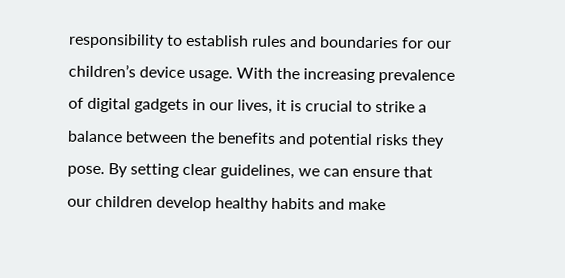responsibility to establish rules and boundaries for our children’s device usage. With the increasing prevalence of digital gadgets in our lives, it is crucial to strike a balance between the benefits and potential risks they pose. By setting clear guidelines, we can ensure that our children develop healthy habits and make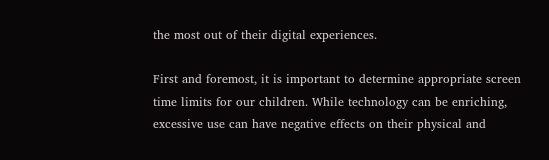the most out of their digital experiences.

First and foremost, it is important to determine appropriate screen time limits for our children. While technology can be enriching, excessive use can have negative effects on their physical and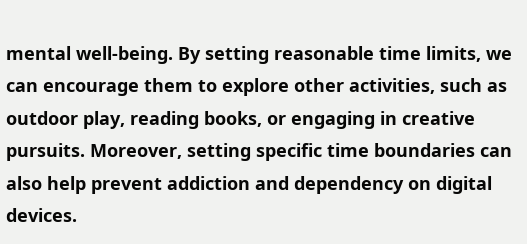mental well-being. By setting reasonable time limits, we can encourage them to explore other activities, such as outdoor play, reading books, or engaging in creative pursuits. Moreover, setting specific time boundaries can also help prevent addiction and dependency on digital devices.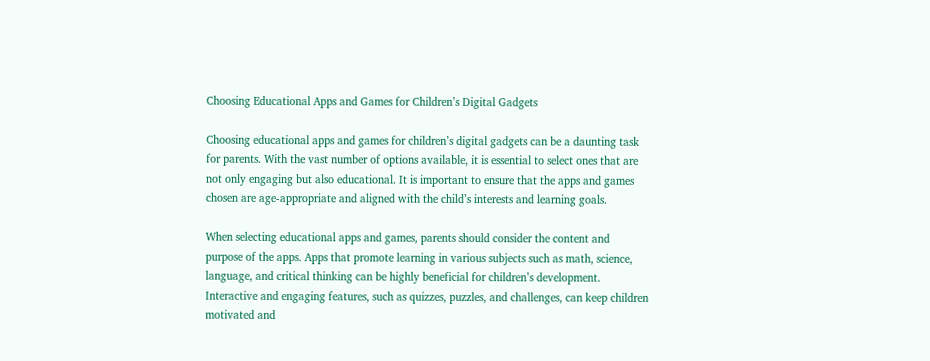Choosing Educational Apps and Games for Children’s Digital Gadgets

Choosing educational apps and games for children’s digital gadgets can be a daunting task for parents. With the vast number of options available, it is essential to select ones that are not only engaging but also educational. It is important to ensure that the apps and games chosen are age-appropriate and aligned with the child’s interests and learning goals.

When selecting educational apps and games, parents should consider the content and purpose of the apps. Apps that promote learning in various subjects such as math, science, language, and critical thinking can be highly beneficial for children’s development. Interactive and engaging features, such as quizzes, puzzles, and challenges, can keep children motivated and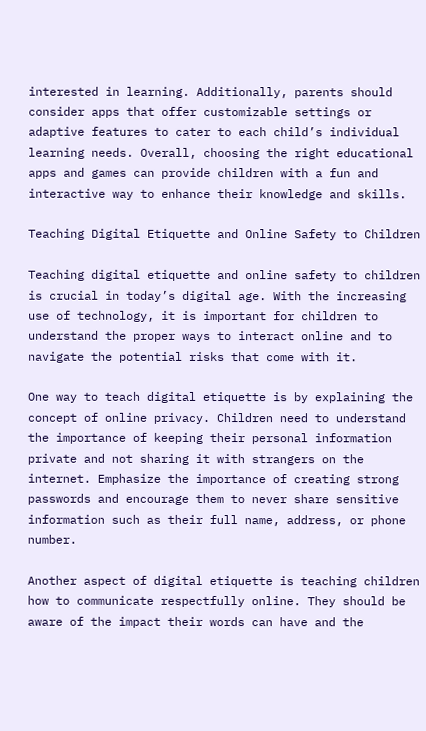interested in learning. Additionally, parents should consider apps that offer customizable settings or adaptive features to cater to each child’s individual learning needs. Overall, choosing the right educational apps and games can provide children with a fun and interactive way to enhance their knowledge and skills.

Teaching Digital Etiquette and Online Safety to Children

Teaching digital etiquette and online safety to children is crucial in today’s digital age. With the increasing use of technology, it is important for children to understand the proper ways to interact online and to navigate the potential risks that come with it.

One way to teach digital etiquette is by explaining the concept of online privacy. Children need to understand the importance of keeping their personal information private and not sharing it with strangers on the internet. Emphasize the importance of creating strong passwords and encourage them to never share sensitive information such as their full name, address, or phone number.

Another aspect of digital etiquette is teaching children how to communicate respectfully online. They should be aware of the impact their words can have and the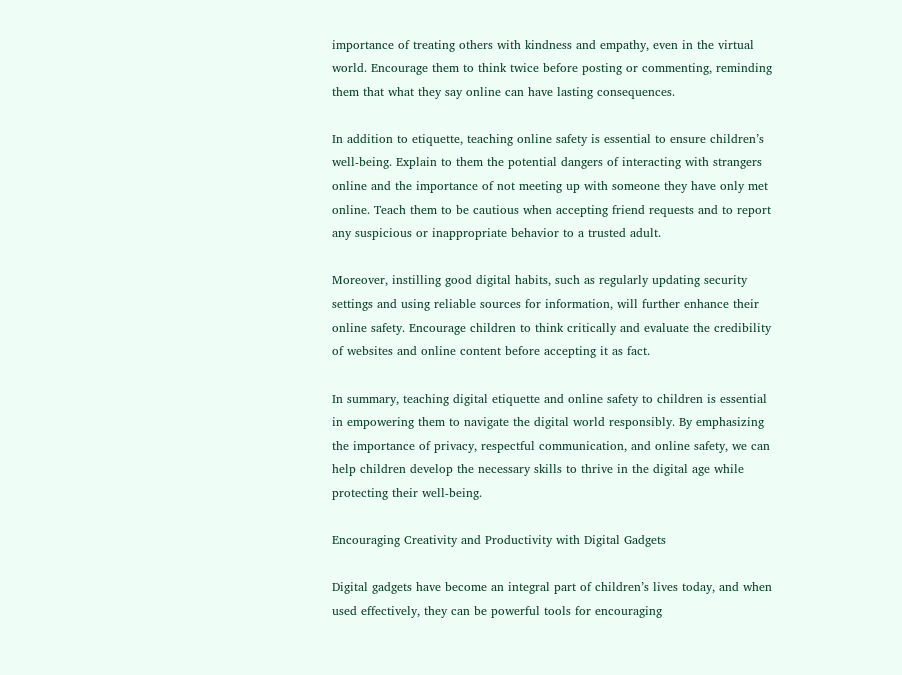importance of treating others with kindness and empathy, even in the virtual world. Encourage them to think twice before posting or commenting, reminding them that what they say online can have lasting consequences.

In addition to etiquette, teaching online safety is essential to ensure children’s well-being. Explain to them the potential dangers of interacting with strangers online and the importance of not meeting up with someone they have only met online. Teach them to be cautious when accepting friend requests and to report any suspicious or inappropriate behavior to a trusted adult.

Moreover, instilling good digital habits, such as regularly updating security settings and using reliable sources for information, will further enhance their online safety. Encourage children to think critically and evaluate the credibility of websites and online content before accepting it as fact.

In summary, teaching digital etiquette and online safety to children is essential in empowering them to navigate the digital world responsibly. By emphasizing the importance of privacy, respectful communication, and online safety, we can help children develop the necessary skills to thrive in the digital age while protecting their well-being.

Encouraging Creativity and Productivity with Digital Gadgets

Digital gadgets have become an integral part of children’s lives today, and when used effectively, they can be powerful tools for encouraging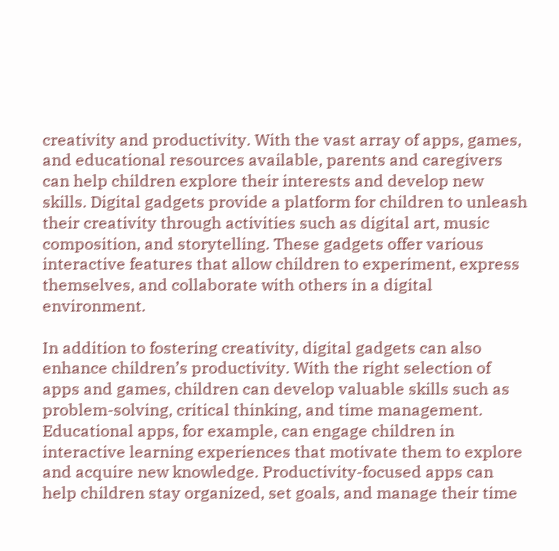creativity and productivity. With the vast array of apps, games, and educational resources available, parents and caregivers can help children explore their interests and develop new skills. Digital gadgets provide a platform for children to unleash their creativity through activities such as digital art, music composition, and storytelling. These gadgets offer various interactive features that allow children to experiment, express themselves, and collaborate with others in a digital environment.

In addition to fostering creativity, digital gadgets can also enhance children’s productivity. With the right selection of apps and games, children can develop valuable skills such as problem-solving, critical thinking, and time management. Educational apps, for example, can engage children in interactive learning experiences that motivate them to explore and acquire new knowledge. Productivity-focused apps can help children stay organized, set goals, and manage their time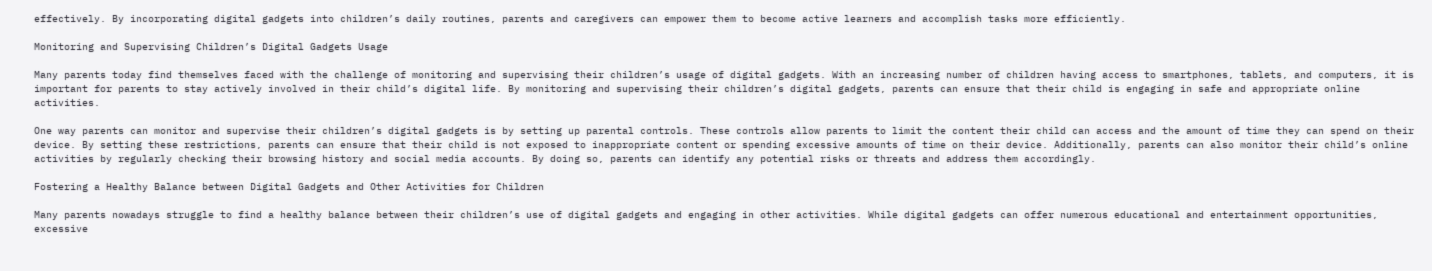effectively. By incorporating digital gadgets into children’s daily routines, parents and caregivers can empower them to become active learners and accomplish tasks more efficiently.

Monitoring and Supervising Children’s Digital Gadgets Usage

Many parents today find themselves faced with the challenge of monitoring and supervising their children’s usage of digital gadgets. With an increasing number of children having access to smartphones, tablets, and computers, it is important for parents to stay actively involved in their child’s digital life. By monitoring and supervising their children’s digital gadgets, parents can ensure that their child is engaging in safe and appropriate online activities.

One way parents can monitor and supervise their children’s digital gadgets is by setting up parental controls. These controls allow parents to limit the content their child can access and the amount of time they can spend on their device. By setting these restrictions, parents can ensure that their child is not exposed to inappropriate content or spending excessive amounts of time on their device. Additionally, parents can also monitor their child’s online activities by regularly checking their browsing history and social media accounts. By doing so, parents can identify any potential risks or threats and address them accordingly.

Fostering a Healthy Balance between Digital Gadgets and Other Activities for Children

Many parents nowadays struggle to find a healthy balance between their children’s use of digital gadgets and engaging in other activities. While digital gadgets can offer numerous educational and entertainment opportunities, excessive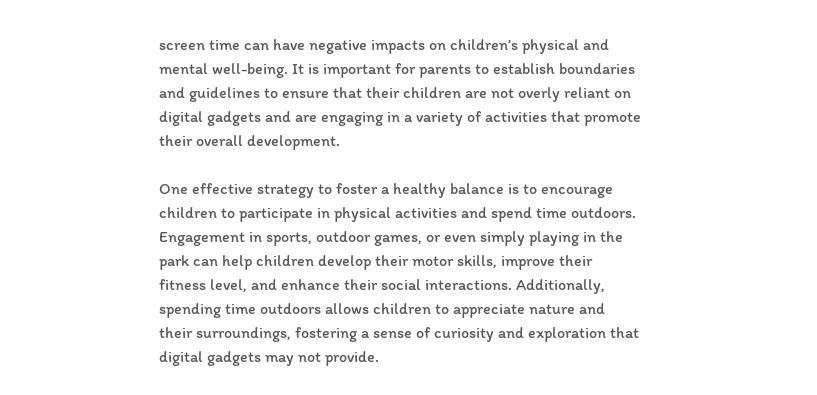screen time can have negative impacts on children’s physical and mental well-being. It is important for parents to establish boundaries and guidelines to ensure that their children are not overly reliant on digital gadgets and are engaging in a variety of activities that promote their overall development.

One effective strategy to foster a healthy balance is to encourage children to participate in physical activities and spend time outdoors. Engagement in sports, outdoor games, or even simply playing in the park can help children develop their motor skills, improve their fitness level, and enhance their social interactions. Additionally, spending time outdoors allows children to appreciate nature and their surroundings, fostering a sense of curiosity and exploration that digital gadgets may not provide.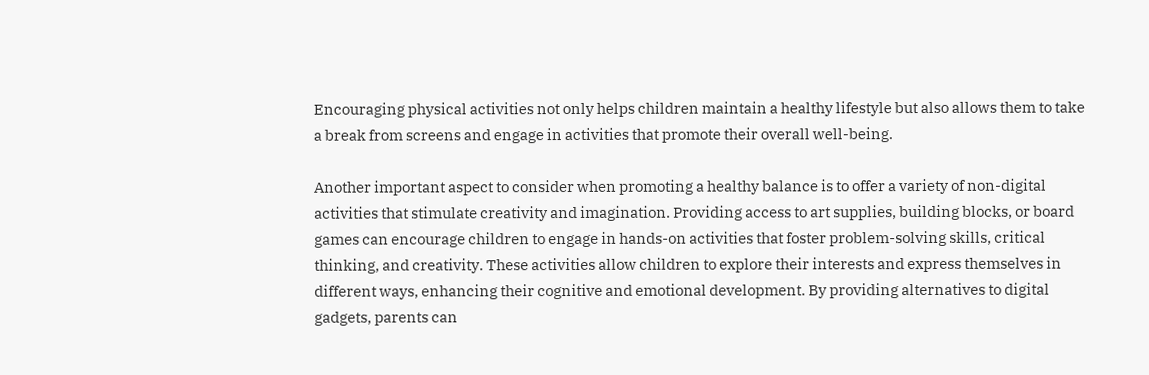Encouraging physical activities not only helps children maintain a healthy lifestyle but also allows them to take a break from screens and engage in activities that promote their overall well-being.

Another important aspect to consider when promoting a healthy balance is to offer a variety of non-digital activities that stimulate creativity and imagination. Providing access to art supplies, building blocks, or board games can encourage children to engage in hands-on activities that foster problem-solving skills, critical thinking, and creativity. These activities allow children to explore their interests and express themselves in different ways, enhancing their cognitive and emotional development. By providing alternatives to digital gadgets, parents can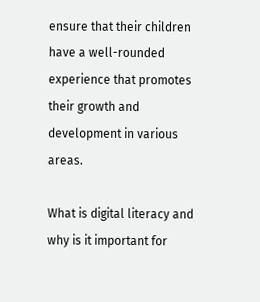ensure that their children have a well-rounded experience that promotes their growth and development in various areas.

What is digital literacy and why is it important for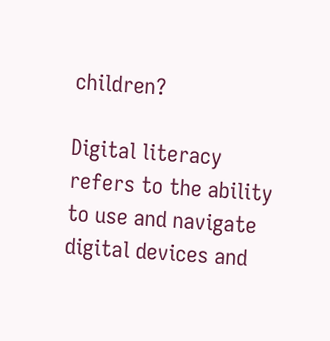children?

Digital literacy refers to the ability to use and navigate digital devices and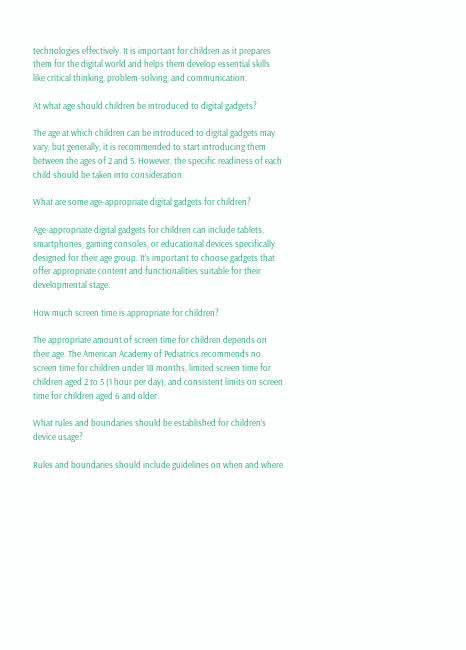technologies effectively. It is important for children as it prepares them for the digital world and helps them develop essential skills like critical thinking, problem-solving, and communication.

At what age should children be introduced to digital gadgets?

The age at which children can be introduced to digital gadgets may vary, but generally, it is recommended to start introducing them between the ages of 2 and 5. However, the specific readiness of each child should be taken into consideration.

What are some age-appropriate digital gadgets for children?

Age-appropriate digital gadgets for children can include tablets, smartphones, gaming consoles, or educational devices specifically designed for their age group. It’s important to choose gadgets that offer appropriate content and functionalities suitable for their developmental stage.

How much screen time is appropriate for children?

The appropriate amount of screen time for children depends on their age. The American Academy of Pediatrics recommends no screen time for children under 18 months, limited screen time for children aged 2 to 5 (1 hour per day), and consistent limits on screen time for children aged 6 and older.

What rules and boundaries should be established for children’s device usage?

Rules and boundaries should include guidelines on when and where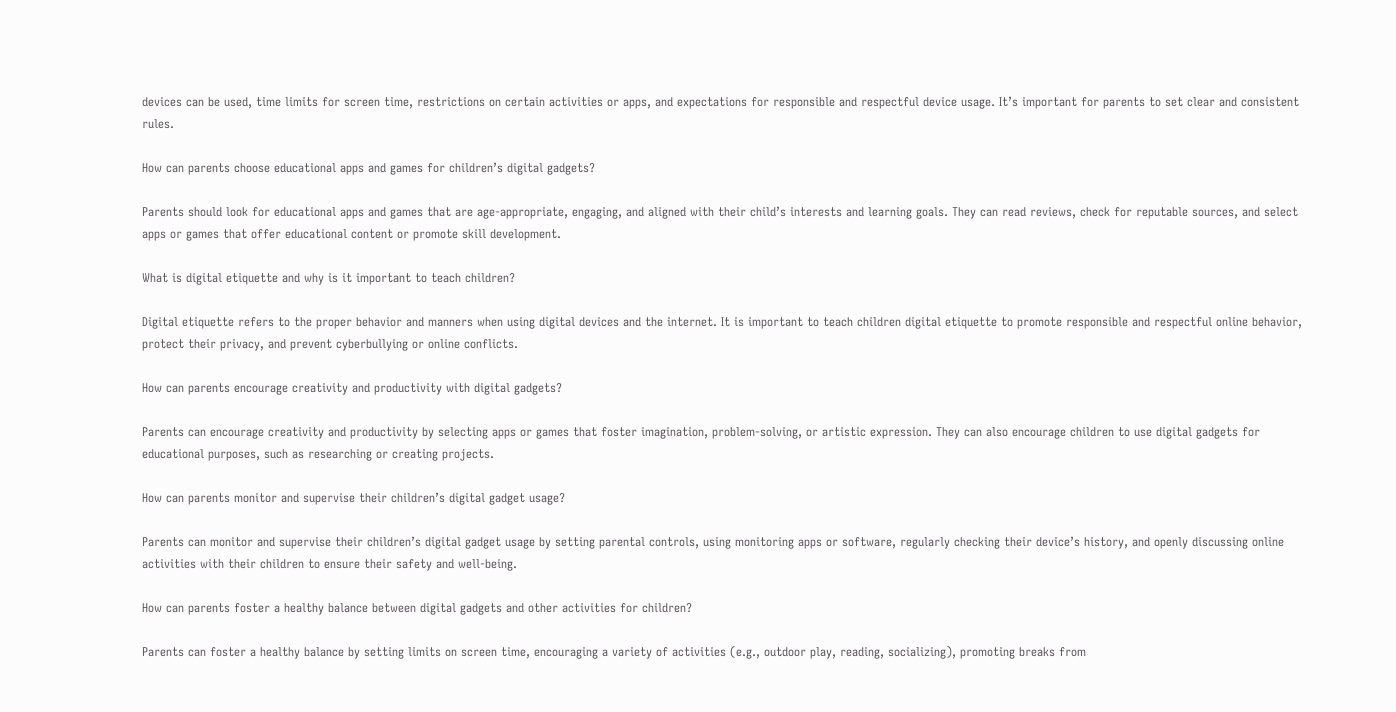devices can be used, time limits for screen time, restrictions on certain activities or apps, and expectations for responsible and respectful device usage. It’s important for parents to set clear and consistent rules.

How can parents choose educational apps and games for children’s digital gadgets?

Parents should look for educational apps and games that are age-appropriate, engaging, and aligned with their child’s interests and learning goals. They can read reviews, check for reputable sources, and select apps or games that offer educational content or promote skill development.

What is digital etiquette and why is it important to teach children?

Digital etiquette refers to the proper behavior and manners when using digital devices and the internet. It is important to teach children digital etiquette to promote responsible and respectful online behavior, protect their privacy, and prevent cyberbullying or online conflicts.

How can parents encourage creativity and productivity with digital gadgets?

Parents can encourage creativity and productivity by selecting apps or games that foster imagination, problem-solving, or artistic expression. They can also encourage children to use digital gadgets for educational purposes, such as researching or creating projects.

How can parents monitor and supervise their children’s digital gadget usage?

Parents can monitor and supervise their children’s digital gadget usage by setting parental controls, using monitoring apps or software, regularly checking their device’s history, and openly discussing online activities with their children to ensure their safety and well-being.

How can parents foster a healthy balance between digital gadgets and other activities for children?

Parents can foster a healthy balance by setting limits on screen time, encouraging a variety of activities (e.g., outdoor play, reading, socializing), promoting breaks from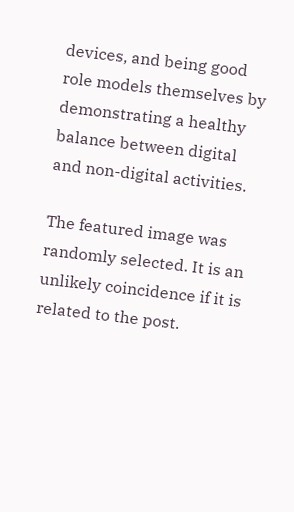devices, and being good role models themselves by demonstrating a healthy balance between digital and non-digital activities.

The featured image was randomly selected. It is an unlikely coincidence if it is related to the post.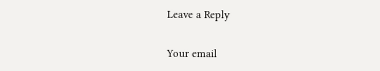Leave a Reply

Your email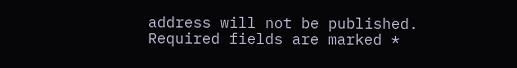address will not be published. Required fields are marked *